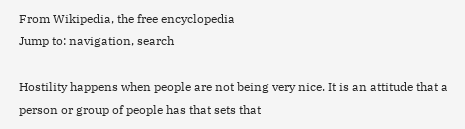From Wikipedia, the free encyclopedia
Jump to: navigation, search

Hostility happens when people are not being very nice. It is an attitude that a person or group of people has that sets that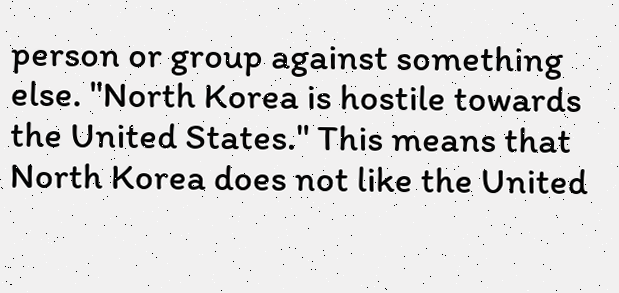person or group against something else. "North Korea is hostile towards the United States." This means that North Korea does not like the United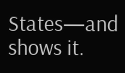States—and shows it.